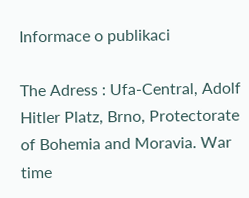Informace o publikaci

The Adress : Ufa-Central, Adolf Hitler Platz, Brno, Protectorate of Bohemia and Moravia. War time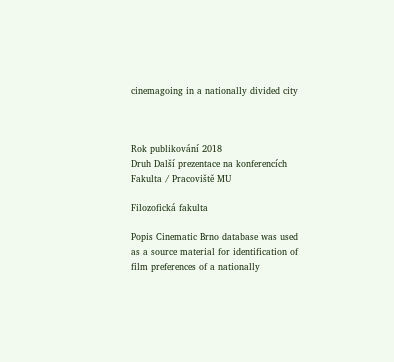cinemagoing in a nationally divided city



Rok publikování 2018
Druh Další prezentace na konferencích
Fakulta / Pracoviště MU

Filozofická fakulta

Popis Cinematic Brno database was used as a source material for identification of film preferences of a nationally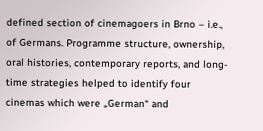defined section of cinemagoers in Brno – i.e., of Germans. Programme structure, ownership, oral histories, contemporary reports, and long-time strategies helped to identify four cinemas which were „German“ and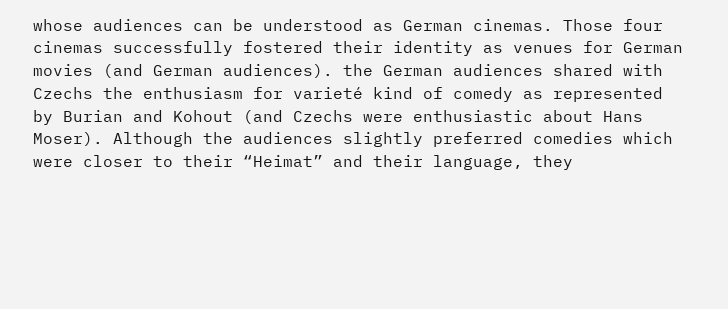whose audiences can be understood as German cinemas. Those four cinemas successfully fostered their identity as venues for German movies (and German audiences). the German audiences shared with Czechs the enthusiasm for varieté kind of comedy as represented by Burian and Kohout (and Czechs were enthusiastic about Hans Moser). Although the audiences slightly preferred comedies which were closer to their “Heimat” and their language, they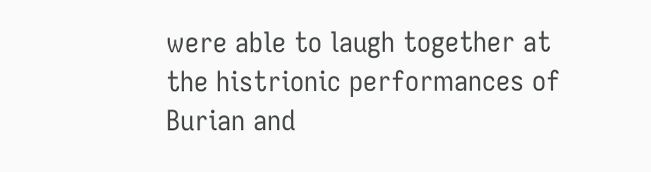were able to laugh together at the histrionic performances of Burian and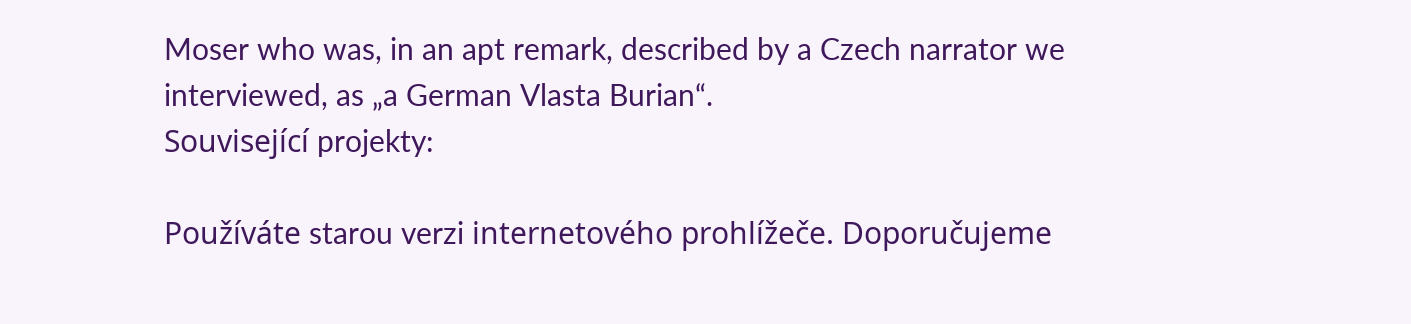Moser who was, in an apt remark, described by a Czech narrator we interviewed, as „a German Vlasta Burian“.
Související projekty:

Používáte starou verzi internetového prohlížeče. Doporučujeme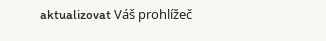aktualizovat Váš prohlížeč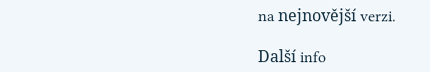na nejnovější verzi.

Další info